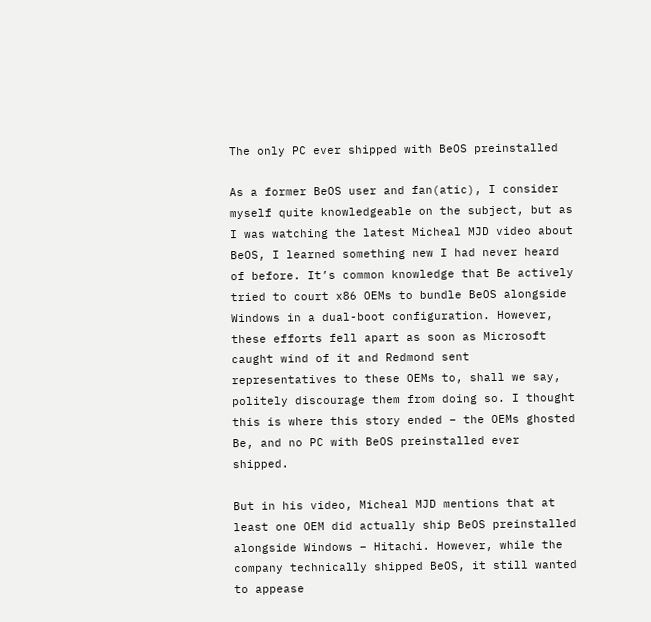The only PC ever shipped with BeOS preinstalled

As a former BeOS user and fan(atic), I consider myself quite knowledgeable on the subject, but as I was watching the latest Micheal MJD video about BeOS, I learned something new I had never heard of before. It’s common knowledge that Be actively tried to court x86 OEMs to bundle BeOS alongside Windows in a dual-boot configuration. However, these efforts fell apart as soon as Microsoft caught wind of it and Redmond sent representatives to these OEMs to, shall we say, politely discourage them from doing so. I thought this is where this story ended – the OEMs ghosted Be, and no PC with BeOS preinstalled ever shipped.

But in his video, Micheal MJD mentions that at least one OEM did actually ship BeOS preinstalled alongside Windows – Hitachi. However, while the company technically shipped BeOS, it still wanted to appease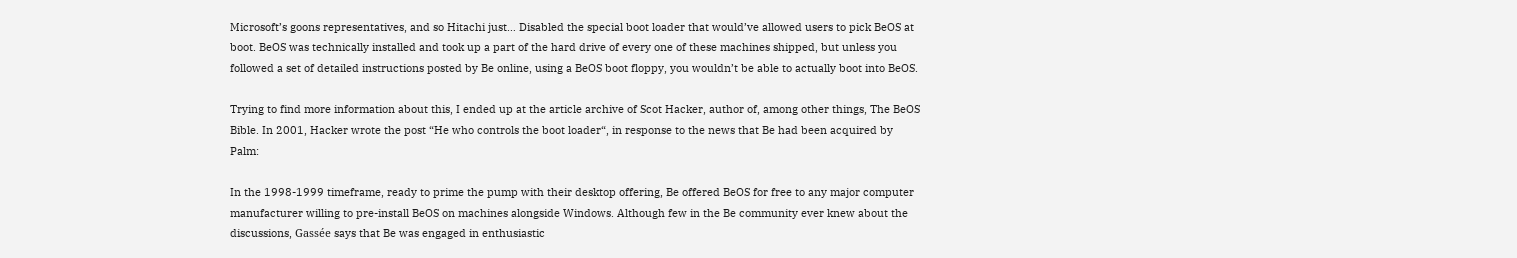Microsoft’s goons representatives, and so Hitachi just… Disabled the special boot loader that would’ve allowed users to pick BeOS at boot. BeOS was technically installed and took up a part of the hard drive of every one of these machines shipped, but unless you followed a set of detailed instructions posted by Be online, using a BeOS boot floppy, you wouldn’t be able to actually boot into BeOS.

Trying to find more information about this, I ended up at the article archive of Scot Hacker, author of, among other things, The BeOS Bible. In 2001, Hacker wrote the post “He who controls the boot loader“, in response to the news that Be had been acquired by Palm:

In the 1998-1999 timeframe, ready to prime the pump with their desktop offering, Be offered BeOS for free to any major computer manufacturer willing to pre-install BeOS on machines alongside Windows. Although few in the Be community ever knew about the discussions, Gassée says that Be was engaged in enthusiastic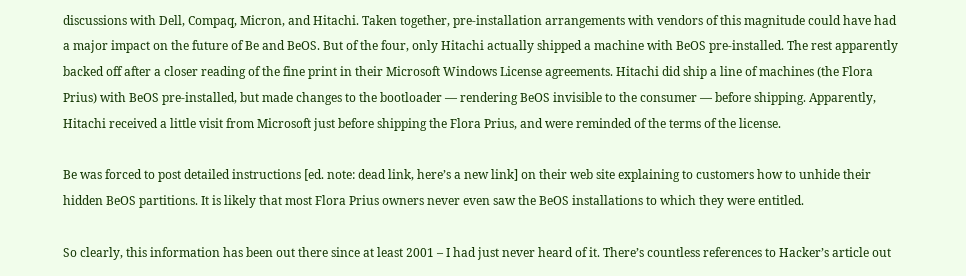discussions with Dell, Compaq, Micron, and Hitachi. Taken together, pre-installation arrangements with vendors of this magnitude could have had a major impact on the future of Be and BeOS. But of the four, only Hitachi actually shipped a machine with BeOS pre-installed. The rest apparently backed off after a closer reading of the fine print in their Microsoft Windows License agreements. Hitachi did ship a line of machines (the Flora Prius) with BeOS pre-installed, but made changes to the bootloader — rendering BeOS invisible to the consumer — before shipping. Apparently, Hitachi received a little visit from Microsoft just before shipping the Flora Prius, and were reminded of the terms of the license.

Be was forced to post detailed instructions [ed. note: dead link, here’s a new link] on their web site explaining to customers how to unhide their hidden BeOS partitions. It is likely that most Flora Prius owners never even saw the BeOS installations to which they were entitled.

So clearly, this information has been out there since at least 2001 – I had just never heard of it. There’s countless references to Hacker’s article out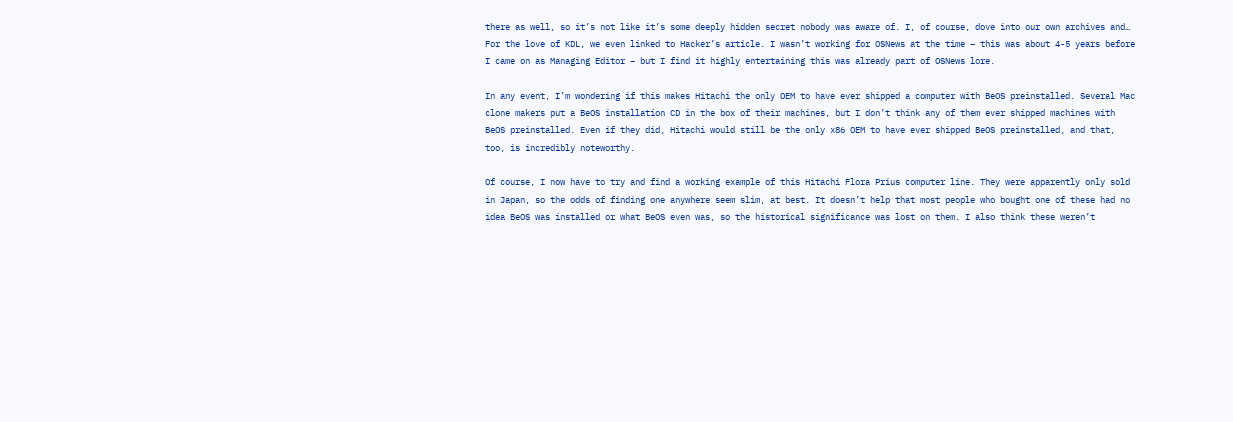there as well, so it’s not like it’s some deeply hidden secret nobody was aware of. I, of course, dove into our own archives and… For the love of KDL, we even linked to Hacker’s article. I wasn’t working for OSNews at the time – this was about 4-5 years before I came on as Managing Editor – but I find it highly entertaining this was already part of OSNews lore.

In any event, I’m wondering if this makes Hitachi the only OEM to have ever shipped a computer with BeOS preinstalled. Several Mac clone makers put a BeOS installation CD in the box of their machines, but I don’t think any of them ever shipped machines with BeOS preinstalled. Even if they did, Hitachi would still be the only x86 OEM to have ever shipped BeOS preinstalled, and that, too, is incredibly noteworthy.

Of course, I now have to try and find a working example of this Hitachi Flora Prius computer line. They were apparently only sold in Japan, so the odds of finding one anywhere seem slim, at best. It doesn’t help that most people who bought one of these had no idea BeOS was installed or what BeOS even was, so the historical significance was lost on them. I also think these weren’t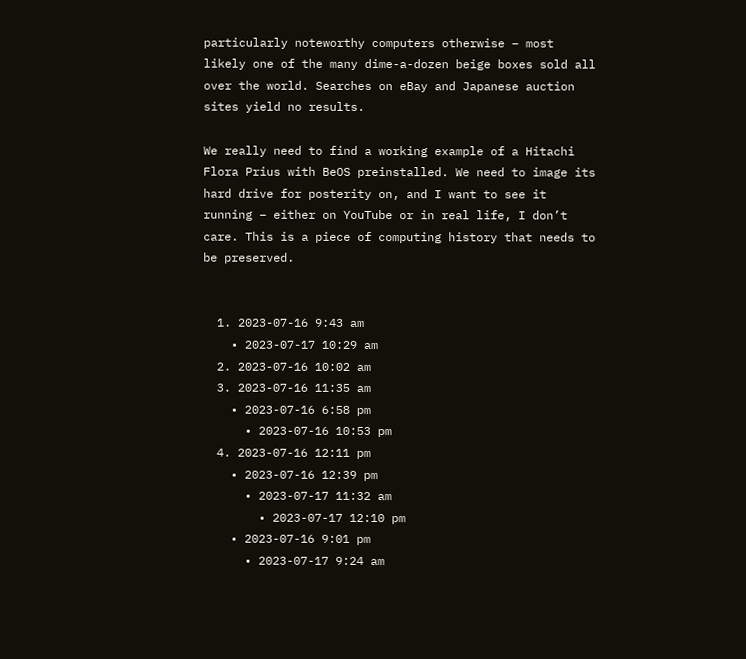particularly noteworthy computers otherwise – most likely one of the many dime-a-dozen beige boxes sold all over the world. Searches on eBay and Japanese auction sites yield no results.

We really need to find a working example of a Hitachi Flora Prius with BeOS preinstalled. We need to image its hard drive for posterity on, and I want to see it running – either on YouTube or in real life, I don’t care. This is a piece of computing history that needs to be preserved.


  1. 2023-07-16 9:43 am
    • 2023-07-17 10:29 am
  2. 2023-07-16 10:02 am
  3. 2023-07-16 11:35 am
    • 2023-07-16 6:58 pm
      • 2023-07-16 10:53 pm
  4. 2023-07-16 12:11 pm
    • 2023-07-16 12:39 pm
      • 2023-07-17 11:32 am
        • 2023-07-17 12:10 pm
    • 2023-07-16 9:01 pm
      • 2023-07-17 9:24 am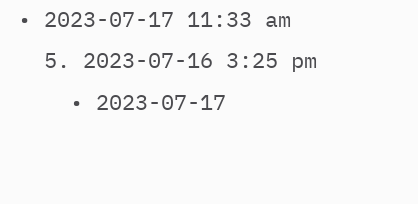• 2023-07-17 11:33 am
  5. 2023-07-16 3:25 pm
    • 2023-07-17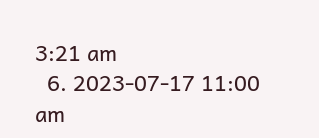3:21 am
  6. 2023-07-17 11:00 am